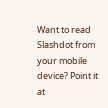Want to read Slashdot from your mobile device? Point it at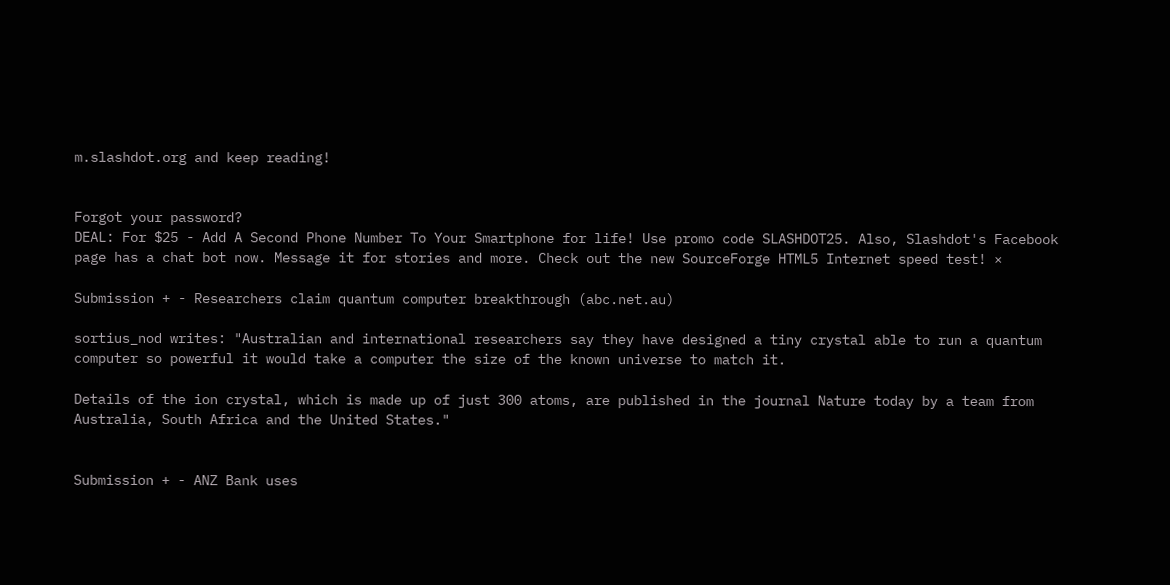m.slashdot.org and keep reading!


Forgot your password?
DEAL: For $25 - Add A Second Phone Number To Your Smartphone for life! Use promo code SLASHDOT25. Also, Slashdot's Facebook page has a chat bot now. Message it for stories and more. Check out the new SourceForge HTML5 Internet speed test! ×

Submission + - Researchers claim quantum computer breakthrough (abc.net.au)

sortius_nod writes: "Australian and international researchers say they have designed a tiny crystal able to run a quantum computer so powerful it would take a computer the size of the known universe to match it.

Details of the ion crystal, which is made up of just 300 atoms, are published in the journal Nature today by a team from Australia, South Africa and the United States."


Submission + - ANZ Bank uses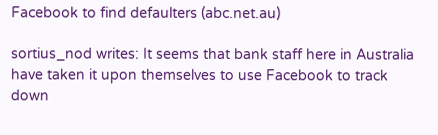Facebook to find defaulters (abc.net.au)

sortius_nod writes: It seems that bank staff here in Australia have taken it upon themselves to use Facebook to track down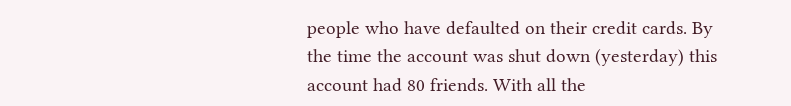people who have defaulted on their credit cards. By the time the account was shut down (yesterday) this account had 80 friends. With all the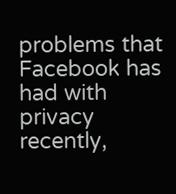problems that Facebook has had with privacy recently,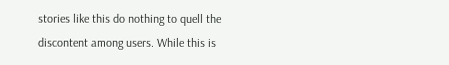stories like this do nothing to quell the discontent among users. While this is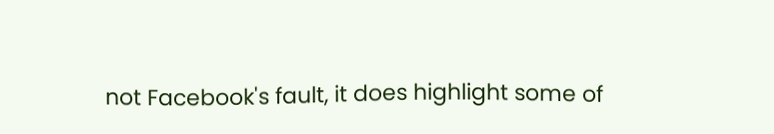not Facebook's fault, it does highlight some of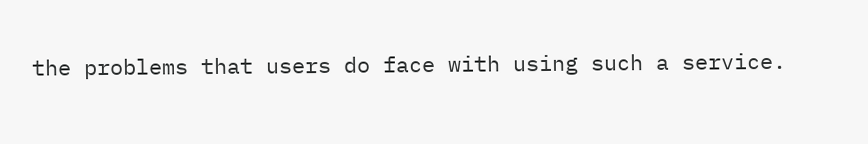the problems that users do face with using such a service.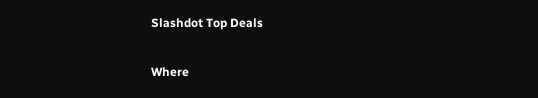Slashdot Top Deals

Where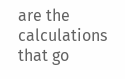are the calculations that go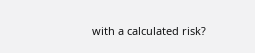with a calculated risk?